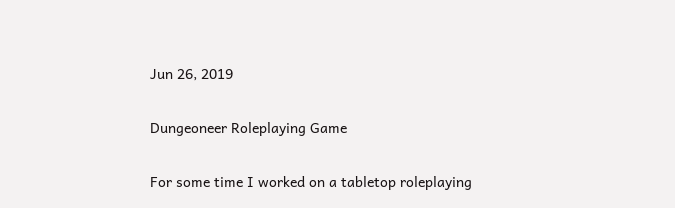Jun 26, 2019

Dungeoneer Roleplaying Game

For some time I worked on a tabletop roleplaying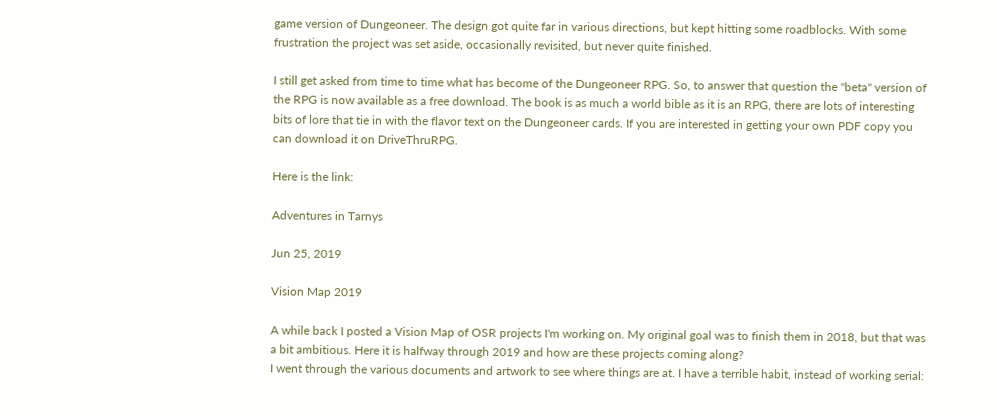game version of Dungeoneer. The design got quite far in various directions, but kept hitting some roadblocks. With some frustration the project was set aside, occasionally revisited, but never quite finished.

I still get asked from time to time what has become of the Dungeoneer RPG. So, to answer that question the "beta" version of the RPG is now available as a free download. The book is as much a world bible as it is an RPG, there are lots of interesting bits of lore that tie in with the flavor text on the Dungeoneer cards. If you are interested in getting your own PDF copy you can download it on DriveThruRPG.

Here is the link:

Adventures in Tarnys

Jun 25, 2019

Vision Map 2019

A while back I posted a Vision Map of OSR projects I'm working on. My original goal was to finish them in 2018, but that was a bit ambitious. Here it is halfway through 2019 and how are these projects coming along?
I went through the various documents and artwork to see where things are at. I have a terrible habit, instead of working serial: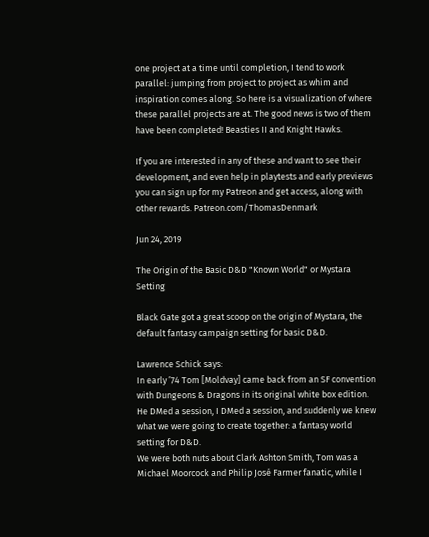one project at a time until completion, I tend to work parallel: jumping from project to project as whim and inspiration comes along. So here is a visualization of where these parallel projects are at. The good news is two of them have been completed! Beasties II and Knight Hawks.

If you are interested in any of these and want to see their development, and even help in playtests and early previews you can sign up for my Patreon and get access, along with other rewards. Patreon.com/ThomasDenmark

Jun 24, 2019

The Origin of the Basic D&D "Known World" or Mystara Setting

Black Gate got a great scoop on the origin of Mystara, the default fantasy campaign setting for basic D&D.

Lawrence Schick says:
In early ’74 Tom [Moldvay] came back from an SF convention with Dungeons & Dragons in its original white box edition. He DMed a session, I DMed a session, and suddenly we knew what we were going to create together: a fantasy world setting for D&D.
We were both nuts about Clark Ashton Smith, Tom was a Michael Moorcock and Philip José Farmer fanatic, while I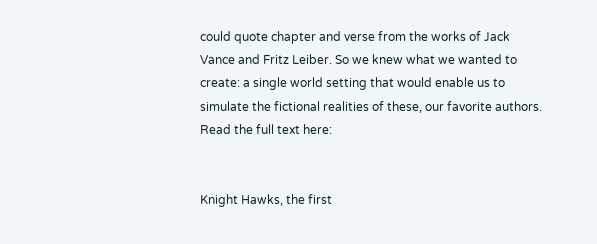could quote chapter and verse from the works of Jack Vance and Fritz Leiber. So we knew what we wanted to create: a single world setting that would enable us to simulate the fictional realities of these, our favorite authors.
Read the full text here:


Knight Hawks, the first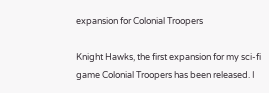expansion for Colonial Troopers

Knight Hawks, the first expansion for my sci-fi game Colonial Troopers has been released. I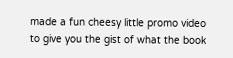made a fun cheesy little promo video to give you the gist of what the book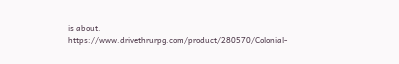is about. https://www.drivethrurpg.com/product/280570/Colonial-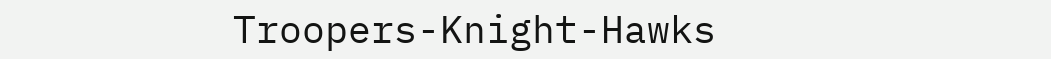Troopers-Knight-Hawks